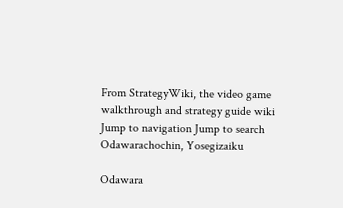From StrategyWiki, the video game walkthrough and strategy guide wiki
Jump to navigation Jump to search
Odawarachochin, Yosegizaiku

Odawara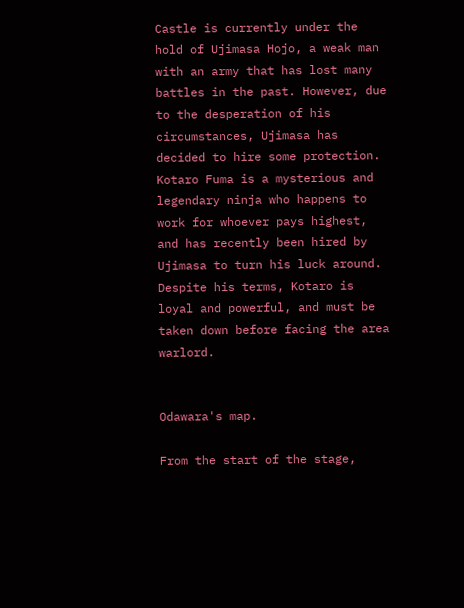Castle is currently under the hold of Ujimasa Hojo, a weak man with an army that has lost many battles in the past. However, due to the desperation of his circumstances, Ujimasa has decided to hire some protection. Kotaro Fuma is a mysterious and legendary ninja who happens to work for whoever pays highest, and has recently been hired by Ujimasa to turn his luck around. Despite his terms, Kotaro is loyal and powerful, and must be taken down before facing the area warlord.


Odawara's map.

From the start of the stage,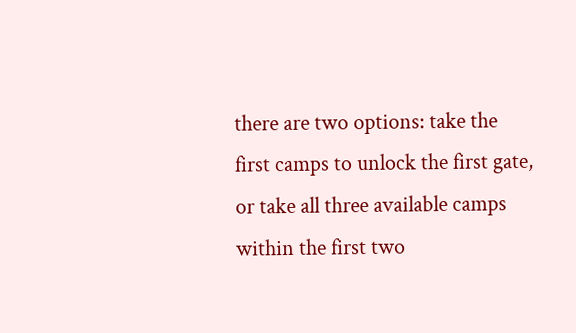there are two options: take the first camps to unlock the first gate, or take all three available camps within the first two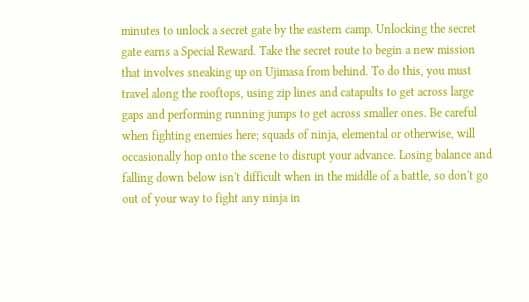minutes to unlock a secret gate by the eastern camp. Unlocking the secret gate earns a Special Reward. Take the secret route to begin a new mission that involves sneaking up on Ujimasa from behind. To do this, you must travel along the rooftops, using zip lines and catapults to get across large gaps and performing running jumps to get across smaller ones. Be careful when fighting enemies here; squads of ninja, elemental or otherwise, will occasionally hop onto the scene to disrupt your advance. Losing balance and falling down below isn't difficult when in the middle of a battle, so don't go out of your way to fight any ninja in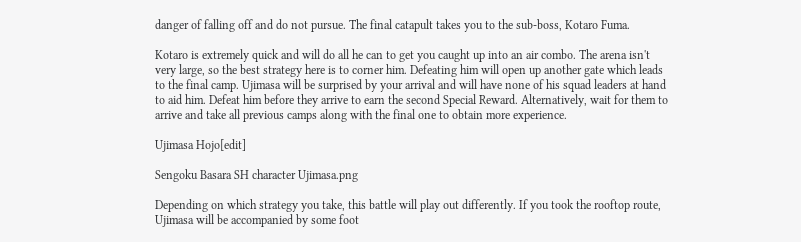danger of falling off and do not pursue. The final catapult takes you to the sub-boss, Kotaro Fuma.

Kotaro is extremely quick and will do all he can to get you caught up into an air combo. The arena isn't very large, so the best strategy here is to corner him. Defeating him will open up another gate which leads to the final camp. Ujimasa will be surprised by your arrival and will have none of his squad leaders at hand to aid him. Defeat him before they arrive to earn the second Special Reward. Alternatively, wait for them to arrive and take all previous camps along with the final one to obtain more experience.

Ujimasa Hojo[edit]

Sengoku Basara SH character Ujimasa.png

Depending on which strategy you take, this battle will play out differently. If you took the rooftop route, Ujimasa will be accompanied by some foot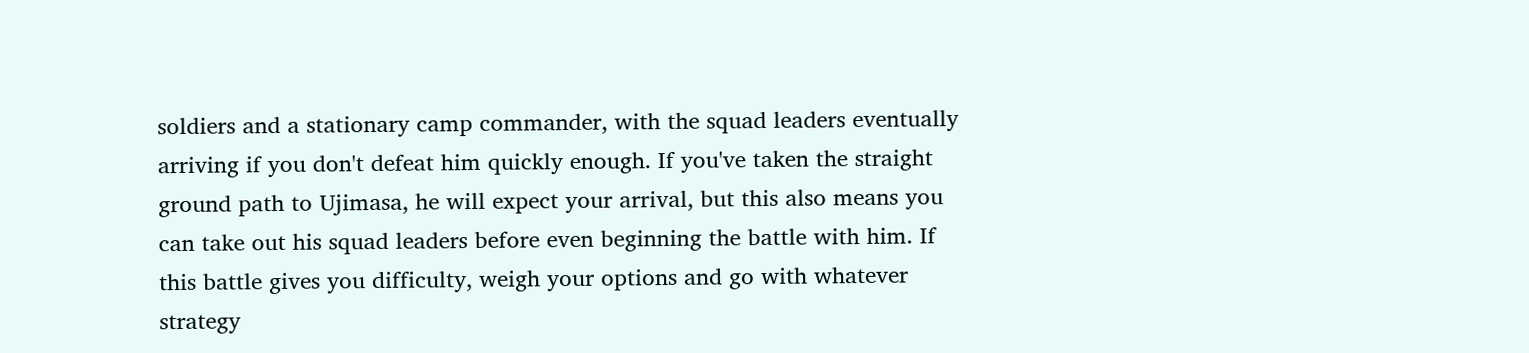soldiers and a stationary camp commander, with the squad leaders eventually arriving if you don't defeat him quickly enough. If you've taken the straight ground path to Ujimasa, he will expect your arrival, but this also means you can take out his squad leaders before even beginning the battle with him. If this battle gives you difficulty, weigh your options and go with whatever strategy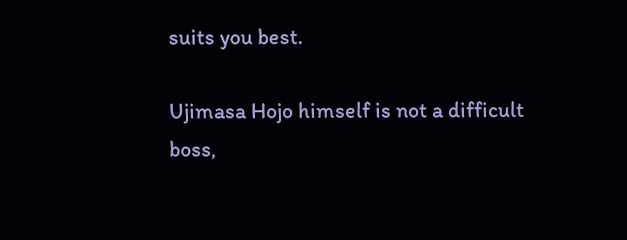suits you best.

Ujimasa Hojo himself is not a difficult boss,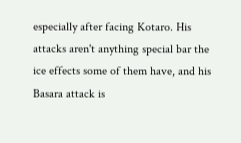especially after facing Kotaro. His attacks aren't anything special bar the ice effects some of them have, and his Basara attack is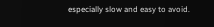especially slow and easy to avoid.